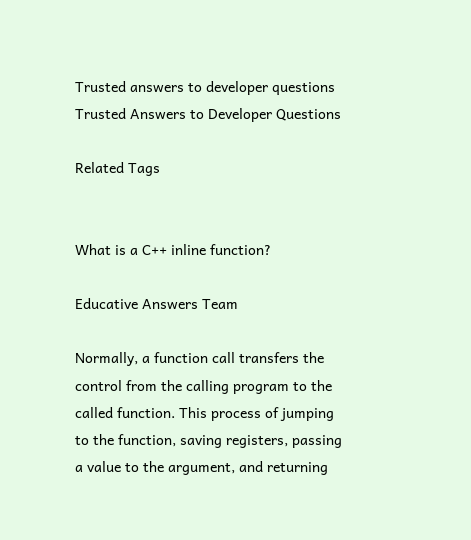Trusted answers to developer questions
Trusted Answers to Developer Questions

Related Tags


What is a C++ inline function?

Educative Answers Team

Normally, a function call transfers the control from the calling program to the called function. This process of jumping to the function, saving registers, passing a value to the argument, and returning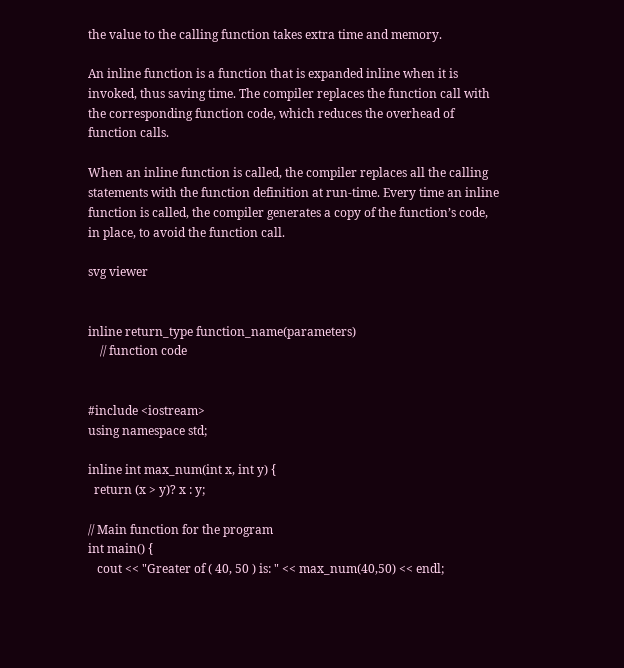the value to the calling function takes extra time and memory.

An inline function is a function that is expanded inline when it is invoked, thus saving time. The compiler replaces the function call with the corresponding function code, which reduces the overhead of function calls.

When an inline function is called, the compiler replaces all the calling statements with the function definition at run-time. Every time an inline function is called, the compiler generates a copy of the function’s code, in place, to avoid the function call.

svg viewer


inline return_type function_name(parameters)
    // function code


#include <iostream>
using namespace std;

inline int max_num(int x, int y) {
  return (x > y)? x : y;

// Main function for the program
int main() {
   cout << "Greater of ( 40, 50 ) is: " << max_num(40,50) << endl;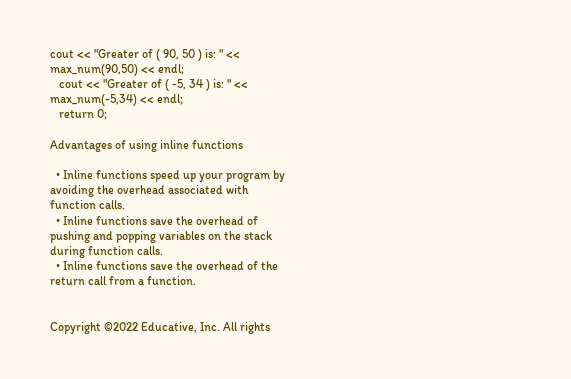cout << "Greater of ( 90, 50 ) is: " << max_num(90,50) << endl;
   cout << "Greater of ( -5, 34 ) is: " << max_num(-5,34) << endl;
   return 0;

Advantages of using inline functions

  • Inline functions speed up your program by avoiding the overhead associated with function calls.
  • Inline functions save the overhead of pushing and popping variables on the stack during function calls.
  • Inline functions save the overhead of the return call from a function.


Copyright ©2022 Educative, Inc. All rights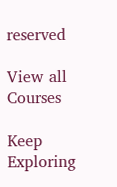reserved

View all Courses

Keep Exploring